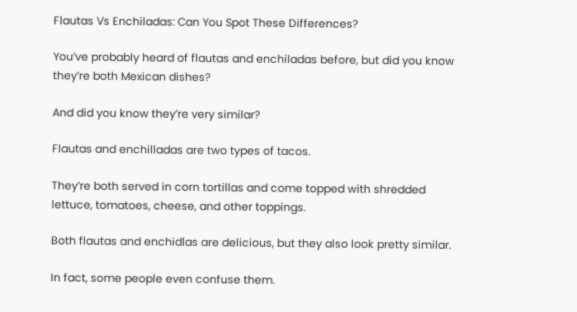Flautas Vs Enchiladas: Can You Spot These Differences?

You’ve probably heard of flautas and enchiladas before, but did you know they’re both Mexican dishes?

And did you know they’re very similar?

Flautas and enchilladas are two types of tacos.

They’re both served in corn tortillas and come topped with shredded lettuce, tomatoes, cheese, and other toppings.

Both flautas and enchidlas are delicious, but they also look pretty similar.

In fact, some people even confuse them.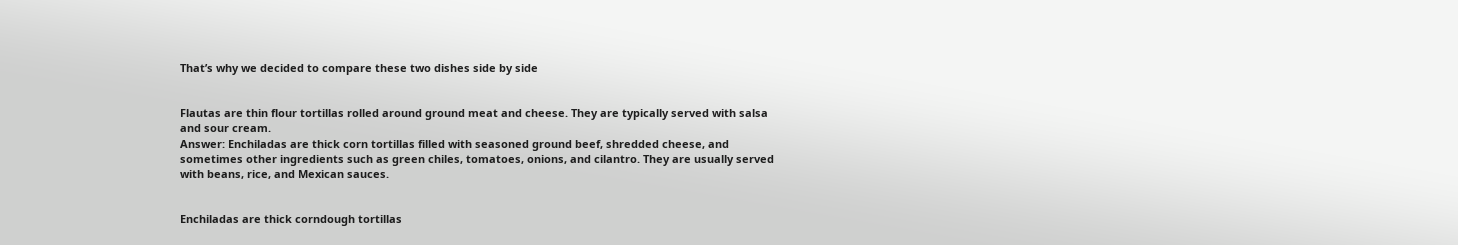That’s why we decided to compare these two dishes side by side


Flautas are thin flour tortillas rolled around ground meat and cheese. They are typically served with salsa and sour cream.
Answer: Enchiladas are thick corn tortillas filled with seasoned ground beef, shredded cheese, and sometimes other ingredients such as green chiles, tomatoes, onions, and cilantro. They are usually served with beans, rice, and Mexican sauces.


Enchiladas are thick corndough tortillas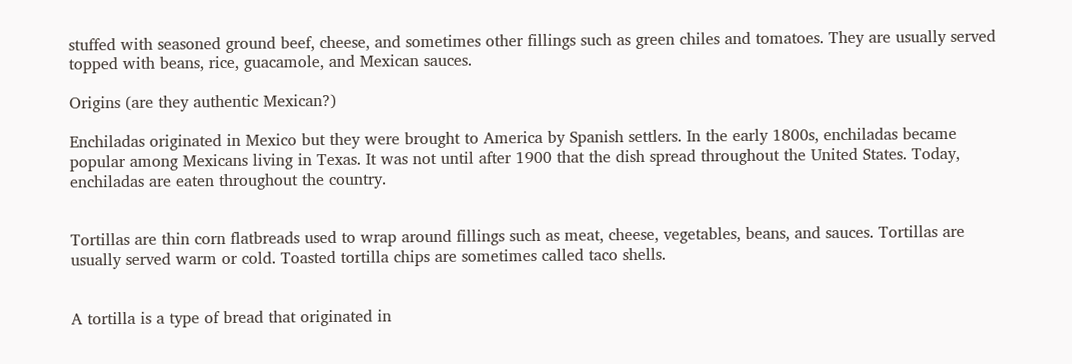stuffed with seasoned ground beef, cheese, and sometimes other fillings such as green chiles and tomatoes. They are usually served topped with beans, rice, guacamole, and Mexican sauces.

Origins (are they authentic Mexican?)

Enchiladas originated in Mexico but they were brought to America by Spanish settlers. In the early 1800s, enchiladas became popular among Mexicans living in Texas. It was not until after 1900 that the dish spread throughout the United States. Today, enchiladas are eaten throughout the country.


Tortillas are thin corn flatbreads used to wrap around fillings such as meat, cheese, vegetables, beans, and sauces. Tortillas are usually served warm or cold. Toasted tortilla chips are sometimes called taco shells.


A tortilla is a type of bread that originated in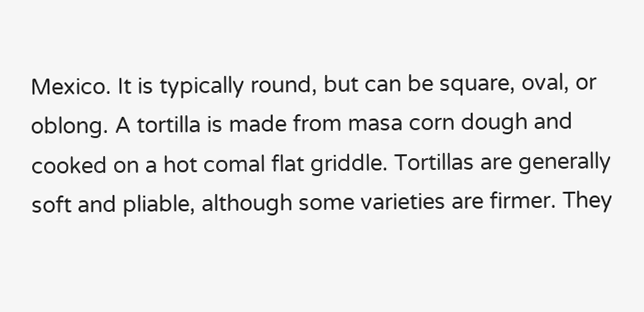Mexico. It is typically round, but can be square, oval, or oblong. A tortilla is made from masa corn dough and cooked on a hot comal flat griddle. Tortillas are generally soft and pliable, although some varieties are firmer. They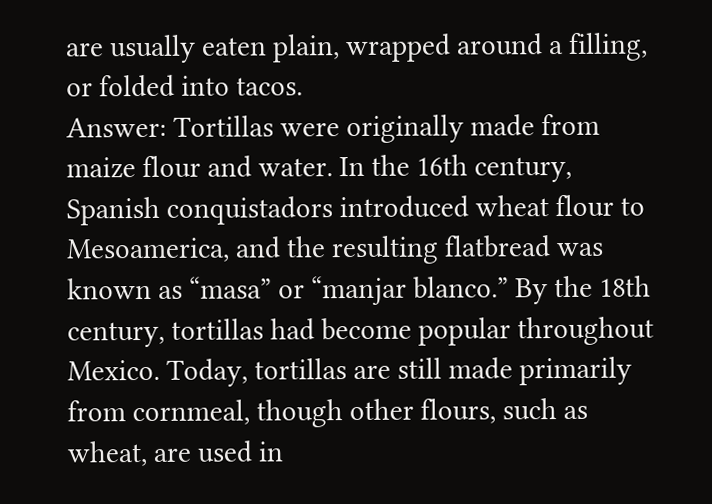are usually eaten plain, wrapped around a filling, or folded into tacos.
Answer: Tortillas were originally made from maize flour and water. In the 16th century, Spanish conquistadors introduced wheat flour to Mesoamerica, and the resulting flatbread was known as “masa” or “manjar blanco.” By the 18th century, tortillas had become popular throughout Mexico. Today, tortillas are still made primarily from cornmeal, though other flours, such as wheat, are used in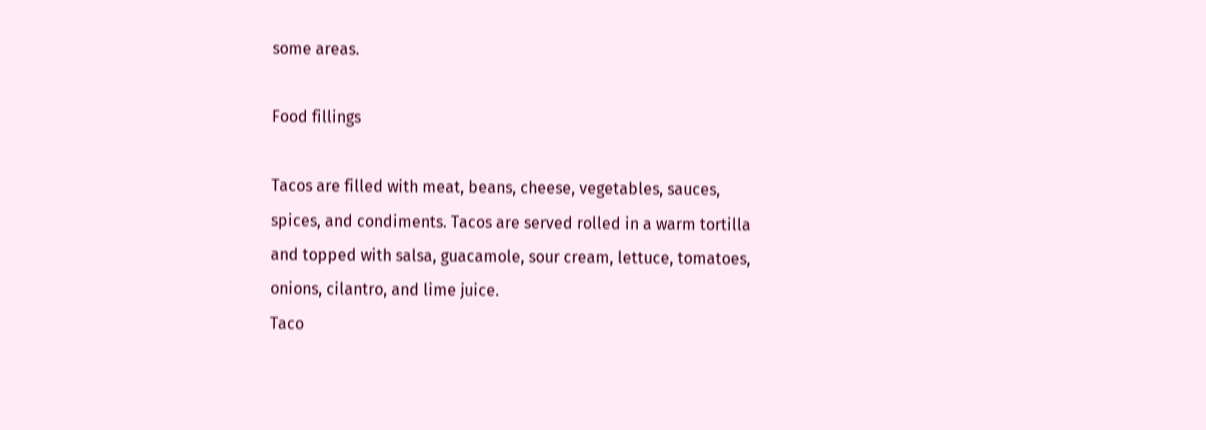some areas.

Food fillings

Tacos are filled with meat, beans, cheese, vegetables, sauces, spices, and condiments. Tacos are served rolled in a warm tortilla and topped with salsa, guacamole, sour cream, lettuce, tomatoes, onions, cilantro, and lime juice.
Taco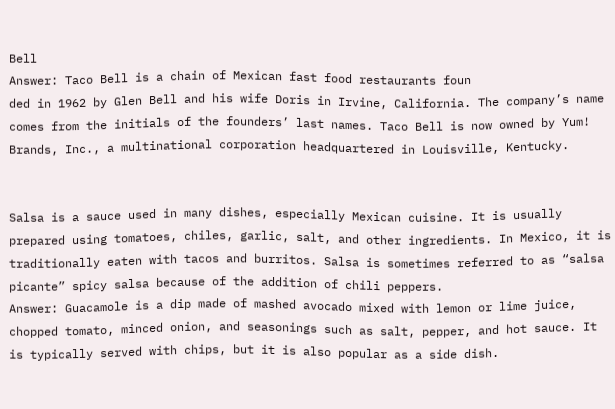Bell
Answer: Taco Bell is a chain of Mexican fast food restaurants foun
ded in 1962 by Glen Bell and his wife Doris in Irvine, California. The company’s name comes from the initials of the founders’ last names. Taco Bell is now owned by Yum! Brands, Inc., a multinational corporation headquartered in Louisville, Kentucky.


Salsa is a sauce used in many dishes, especially Mexican cuisine. It is usually prepared using tomatoes, chiles, garlic, salt, and other ingredients. In Mexico, it is traditionally eaten with tacos and burritos. Salsa is sometimes referred to as “salsa picante” spicy salsa because of the addition of chili peppers.
Answer: Guacamole is a dip made of mashed avocado mixed with lemon or lime juice, chopped tomato, minced onion, and seasonings such as salt, pepper, and hot sauce. It is typically served with chips, but it is also popular as a side dish.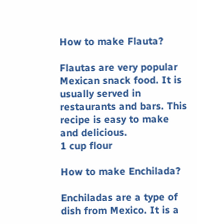How to make Flauta?

Flautas are very popular Mexican snack food. It is usually served in restaurants and bars. This recipe is easy to make and delicious.
1 cup flour

How to make Enchilada?

Enchiladas are a type of dish from Mexico. It is a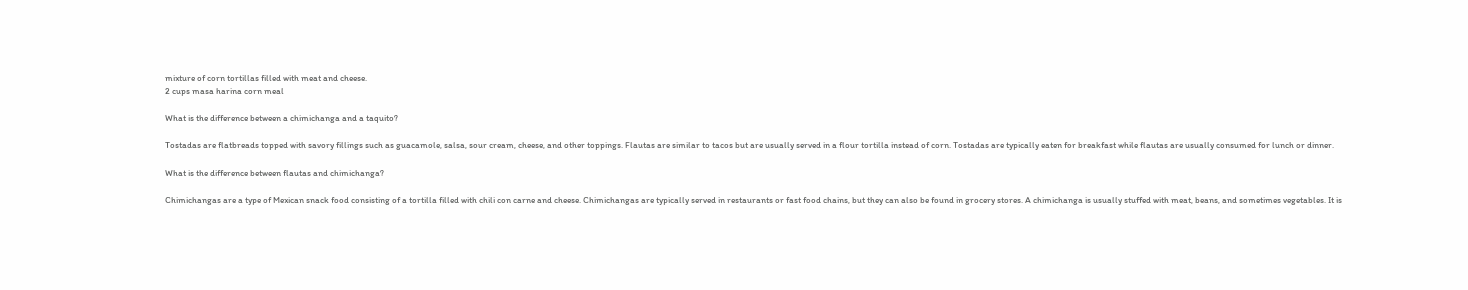mixture of corn tortillas filled with meat and cheese.
2 cups masa harina corn meal

What is the difference between a chimichanga and a taquito?

Tostadas are flatbreads topped with savory fillings such as guacamole, salsa, sour cream, cheese, and other toppings. Flautas are similar to tacos but are usually served in a flour tortilla instead of corn. Tostadas are typically eaten for breakfast while flautas are usually consumed for lunch or dinner.

What is the difference between flautas and chimichanga?

Chimichangas are a type of Mexican snack food consisting of a tortilla filled with chili con carne and cheese. Chimichangas are typically served in restaurants or fast food chains, but they can also be found in grocery stores. A chimichanga is usually stuffed with meat, beans, and sometimes vegetables. It is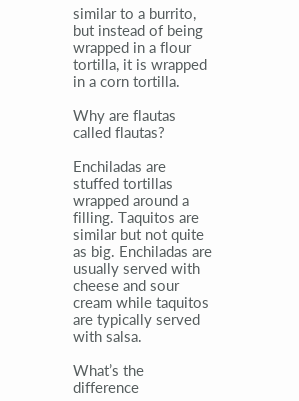similar to a burrito, but instead of being wrapped in a flour tortilla, it is wrapped in a corn tortilla.

Why are flautas called flautas?

Enchiladas are stuffed tortillas wrapped around a filling. Taquitos are similar but not quite as big. Enchiladas are usually served with cheese and sour cream while taquitos are typically served with salsa.

What’s the difference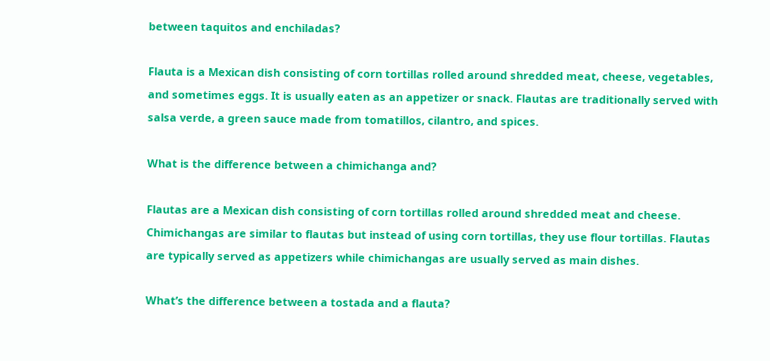between taquitos and enchiladas?

Flauta is a Mexican dish consisting of corn tortillas rolled around shredded meat, cheese, vegetables, and sometimes eggs. It is usually eaten as an appetizer or snack. Flautas are traditionally served with salsa verde, a green sauce made from tomatillos, cilantro, and spices.

What is the difference between a chimichanga and?

Flautas are a Mexican dish consisting of corn tortillas rolled around shredded meat and cheese. Chimichangas are similar to flautas but instead of using corn tortillas, they use flour tortillas. Flautas are typically served as appetizers while chimichangas are usually served as main dishes.

What’s the difference between a tostada and a flauta?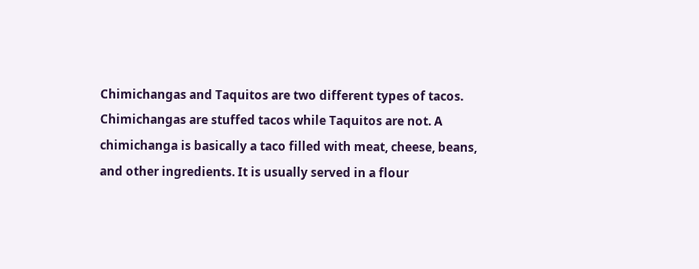Chimichangas and Taquitos are two different types of tacos. Chimichangas are stuffed tacos while Taquitos are not. A chimichanga is basically a taco filled with meat, cheese, beans, and other ingredients. It is usually served in a flour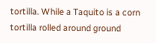tortilla. While a Taquito is a corn tortilla rolled around ground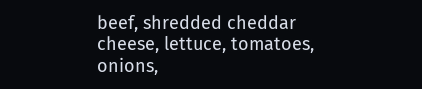beef, shredded cheddar cheese, lettuce, tomatoes, onions,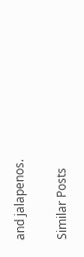and jalapenos.

Similar Posts